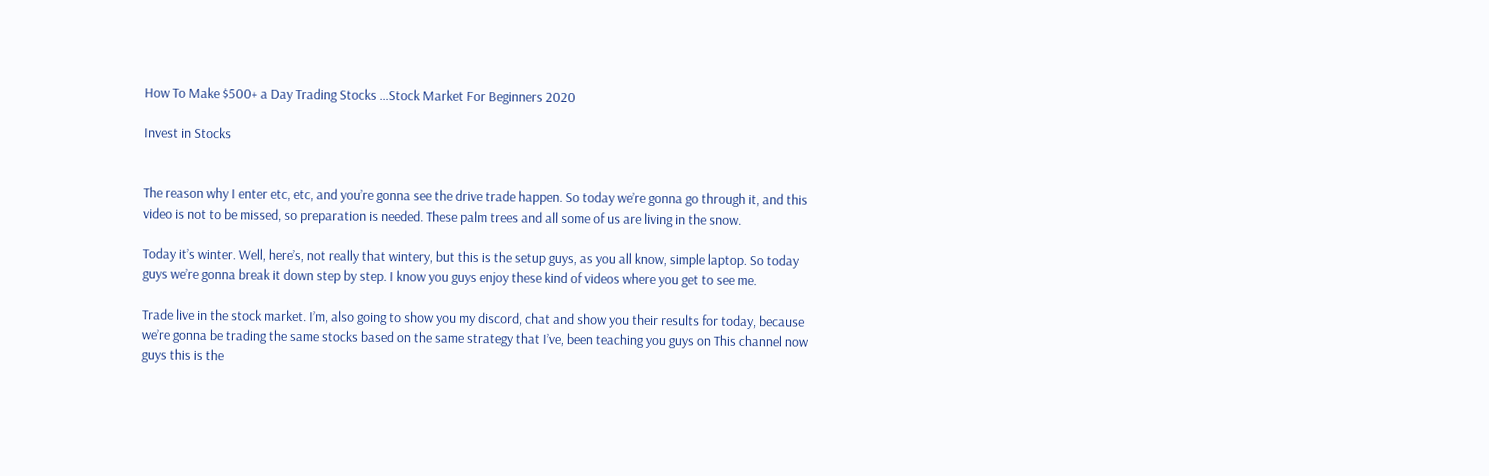How To Make $500+ a Day Trading Stocks …Stock Market For Beginners 2020

Invest in Stocks


The reason why I enter etc, etc, and you’re gonna see the drive trade happen. So today we’re gonna go through it, and this video is not to be missed, so preparation is needed. These palm trees and all some of us are living in the snow.

Today it’s winter. Well, here’s, not really that wintery, but this is the setup guys, as you all know, simple laptop. So today guys we’re gonna break it down step by step. I know you guys enjoy these kind of videos where you get to see me.

Trade live in the stock market. I’m, also going to show you my discord, chat and show you their results for today, because we’re gonna be trading the same stocks based on the same strategy that I’ve, been teaching you guys on This channel now guys this is the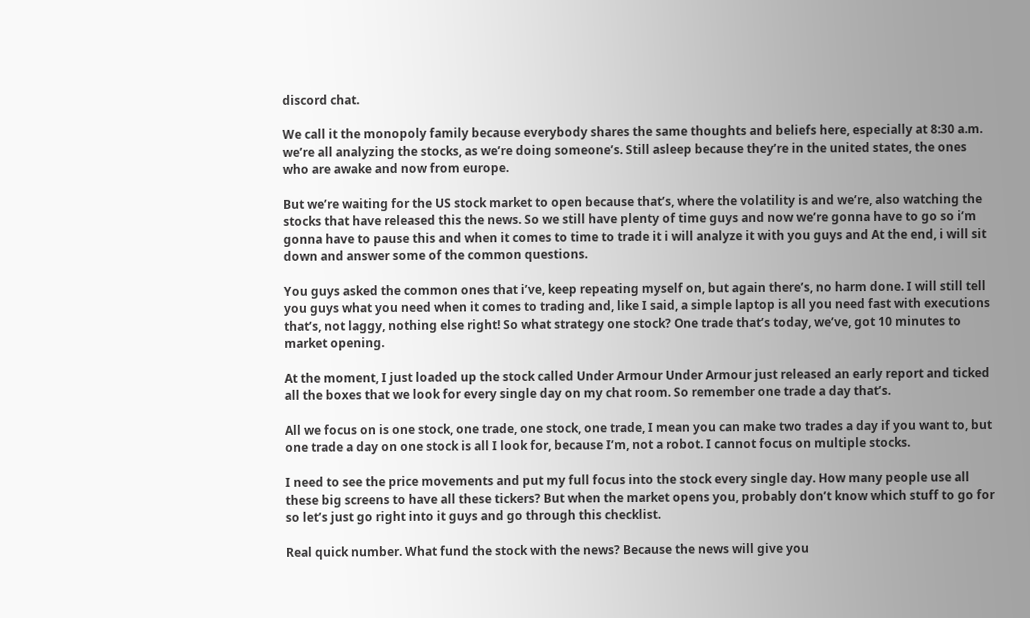discord chat.

We call it the monopoly family because everybody shares the same thoughts and beliefs here, especially at 8:30 a.m. we’re all analyzing the stocks, as we’re doing someone’s. Still asleep because they’re in the united states, the ones who are awake and now from europe.

But we’re waiting for the US stock market to open because that’s, where the volatility is and we’re, also watching the stocks that have released this the news. So we still have plenty of time guys and now we’re gonna have to go so i’m gonna have to pause this and when it comes to time to trade it i will analyze it with you guys and At the end, i will sit down and answer some of the common questions.

You guys asked the common ones that i’ve, keep repeating myself on, but again there’s, no harm done. I will still tell you guys what you need when it comes to trading and, like I said, a simple laptop is all you need fast with executions that’s, not laggy, nothing else right! So what strategy one stock? One trade that’s today, we’ve, got 10 minutes to market opening.

At the moment, I just loaded up the stock called Under Armour Under Armour just released an early report and ticked all the boxes that we look for every single day on my chat room. So remember one trade a day that’s.

All we focus on is one stock, one trade, one stock, one trade, I mean you can make two trades a day if you want to, but one trade a day on one stock is all I look for, because I’m, not a robot. I cannot focus on multiple stocks.

I need to see the price movements and put my full focus into the stock every single day. How many people use all these big screens to have all these tickers? But when the market opens you, probably don’t know which stuff to go for so let’s just go right into it guys and go through this checklist.

Real quick number. What fund the stock with the news? Because the news will give you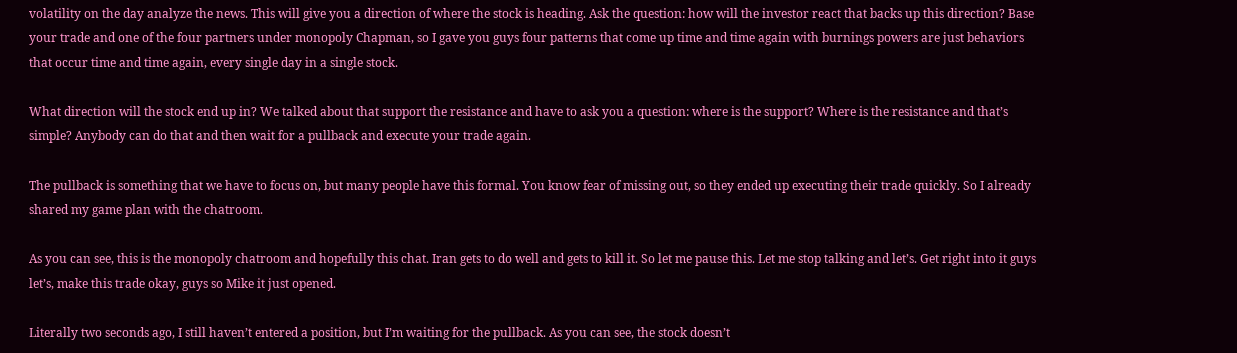volatility on the day analyze the news. This will give you a direction of where the stock is heading. Ask the question: how will the investor react that backs up this direction? Base your trade and one of the four partners under monopoly Chapman, so I gave you guys four patterns that come up time and time again with burnings powers are just behaviors that occur time and time again, every single day in a single stock.

What direction will the stock end up in? We talked about that support the resistance and have to ask you a question: where is the support? Where is the resistance and that’s simple? Anybody can do that and then wait for a pullback and execute your trade again.

The pullback is something that we have to focus on, but many people have this formal. You know fear of missing out, so they ended up executing their trade quickly. So I already shared my game plan with the chatroom.

As you can see, this is the monopoly chatroom and hopefully this chat. Iran gets to do well and gets to kill it. So let me pause this. Let me stop talking and let’s. Get right into it guys let’s, make this trade okay, guys so Mike it just opened.

Literally two seconds ago, I still haven’t entered a position, but I’m waiting for the pullback. As you can see, the stock doesn’t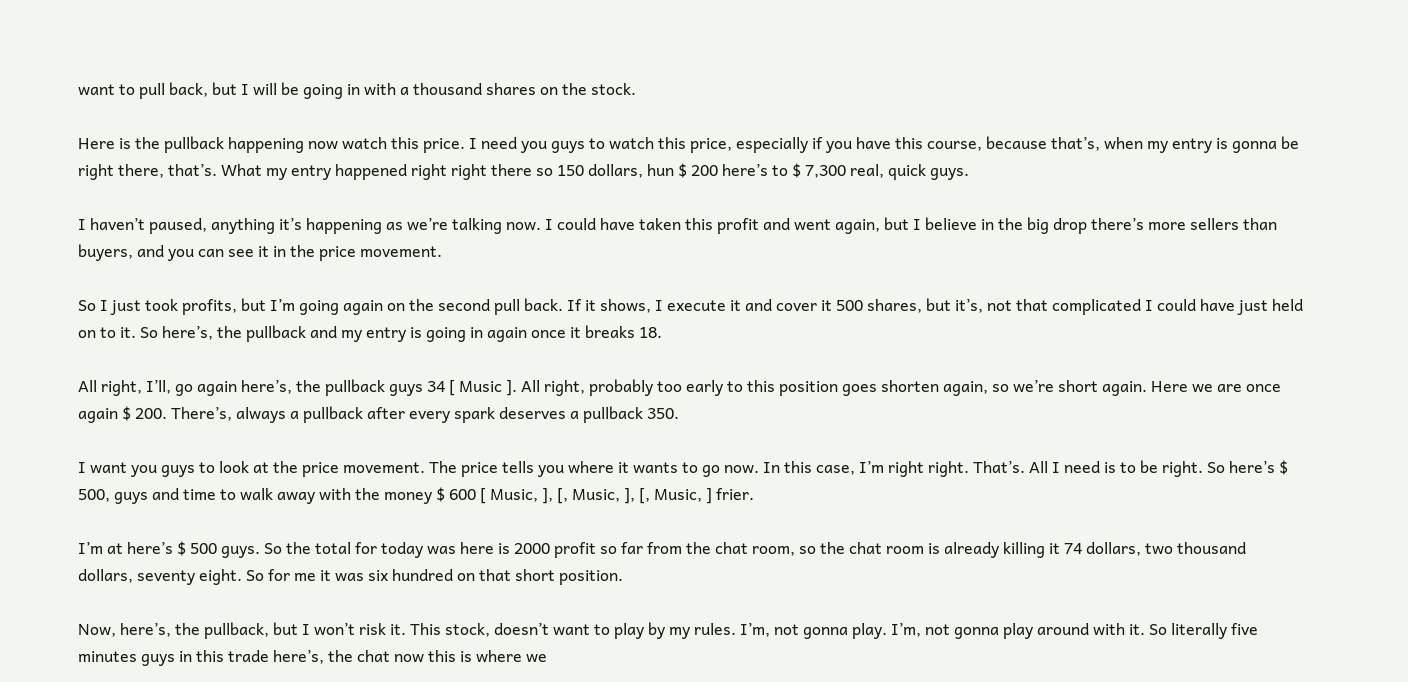want to pull back, but I will be going in with a thousand shares on the stock.

Here is the pullback happening now watch this price. I need you guys to watch this price, especially if you have this course, because that’s, when my entry is gonna be right there, that’s. What my entry happened right right there so 150 dollars, hun $ 200 here’s to $ 7,300 real, quick guys.

I haven’t paused, anything it’s happening as we’re talking now. I could have taken this profit and went again, but I believe in the big drop there’s more sellers than buyers, and you can see it in the price movement.

So I just took profits, but I’m going again on the second pull back. If it shows, I execute it and cover it 500 shares, but it’s, not that complicated I could have just held on to it. So here’s, the pullback and my entry is going in again once it breaks 18.

All right, I’ll, go again here’s, the pullback guys 34 [ Music ]. All right, probably too early to this position goes shorten again, so we’re short again. Here we are once again $ 200. There’s, always a pullback after every spark deserves a pullback 350.

I want you guys to look at the price movement. The price tells you where it wants to go now. In this case, I’m right right. That’s. All I need is to be right. So here’s $ 500, guys and time to walk away with the money $ 600 [ Music, ], [, Music, ], [, Music, ] frier.

I’m at here’s $ 500 guys. So the total for today was here is 2000 profit so far from the chat room, so the chat room is already killing it 74 dollars, two thousand dollars, seventy eight. So for me it was six hundred on that short position.

Now, here’s, the pullback, but I won’t risk it. This stock, doesn’t want to play by my rules. I’m, not gonna play. I’m, not gonna play around with it. So literally five minutes guys in this trade here’s, the chat now this is where we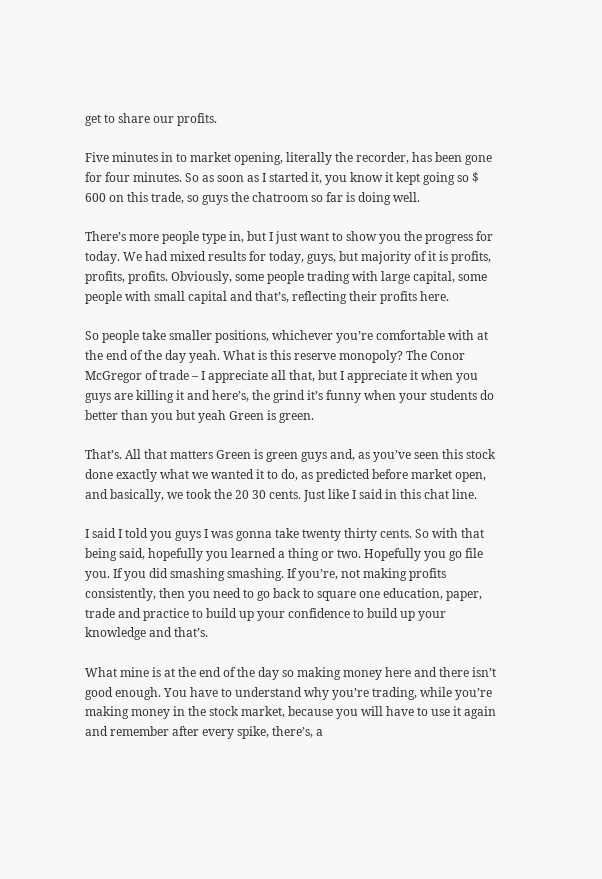get to share our profits.

Five minutes in to market opening, literally the recorder, has been gone for four minutes. So as soon as I started it, you know it kept going so $ 600 on this trade, so guys the chatroom so far is doing well.

There’s more people type in, but I just want to show you the progress for today. We had mixed results for today, guys, but majority of it is profits, profits, profits. Obviously, some people trading with large capital, some people with small capital and that’s, reflecting their profits here.

So people take smaller positions, whichever you’re comfortable with at the end of the day yeah. What is this reserve monopoly? The Conor McGregor of trade – I appreciate all that, but I appreciate it when you guys are killing it and here’s, the grind it’s funny when your students do better than you but yeah Green is green.

That’s. All that matters Green is green guys and, as you’ve seen this stock done exactly what we wanted it to do, as predicted before market open, and basically, we took the 20 30 cents. Just like I said in this chat line.

I said I told you guys I was gonna take twenty thirty cents. So with that being said, hopefully you learned a thing or two. Hopefully you go file you. If you did smashing smashing. If you’re, not making profits consistently, then you need to go back to square one education, paper, trade and practice to build up your confidence to build up your knowledge and that’s.

What mine is at the end of the day so making money here and there isn’t good enough. You have to understand why you’re trading, while you’re making money in the stock market, because you will have to use it again and remember after every spike, there’s, a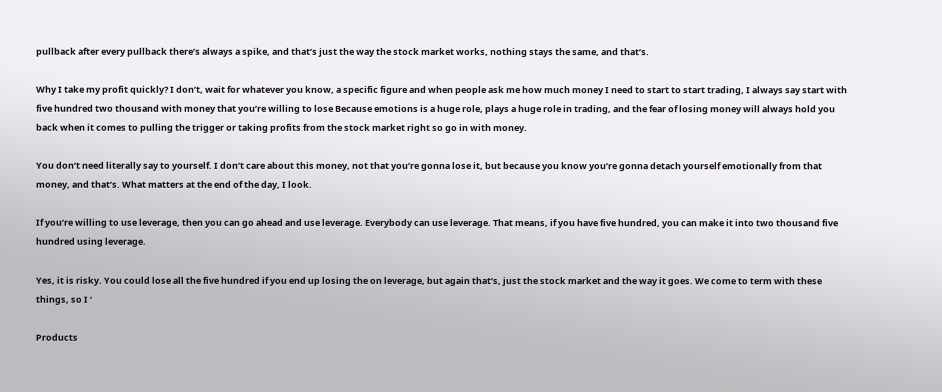pullback after every pullback there’s always a spike, and that’s just the way the stock market works, nothing stays the same, and that’s.

Why I take my profit quickly? I don’t, wait for whatever you know, a specific figure and when people ask me how much money I need to start to start trading, I always say start with five hundred two thousand with money that you’re willing to lose Because emotions is a huge role, plays a huge role in trading, and the fear of losing money will always hold you back when it comes to pulling the trigger or taking profits from the stock market right so go in with money.

You don’t need literally say to yourself. I don’t care about this money, not that you’re gonna lose it, but because you know you’re gonna detach yourself emotionally from that money, and that’s. What matters at the end of the day, I look.

If you’re willing to use leverage, then you can go ahead and use leverage. Everybody can use leverage. That means, if you have five hundred, you can make it into two thousand five hundred using leverage.

Yes, it is risky. You could lose all the five hundred if you end up losing the on leverage, but again that’s, just the stock market and the way it goes. We come to term with these things, so I ‘

Products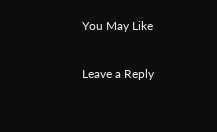You May Like

Leave a Reply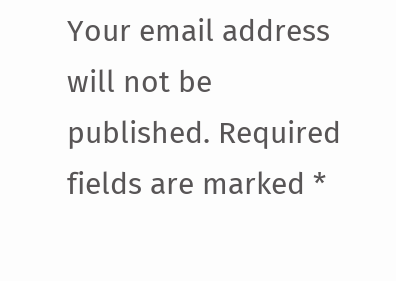Your email address will not be published. Required fields are marked *